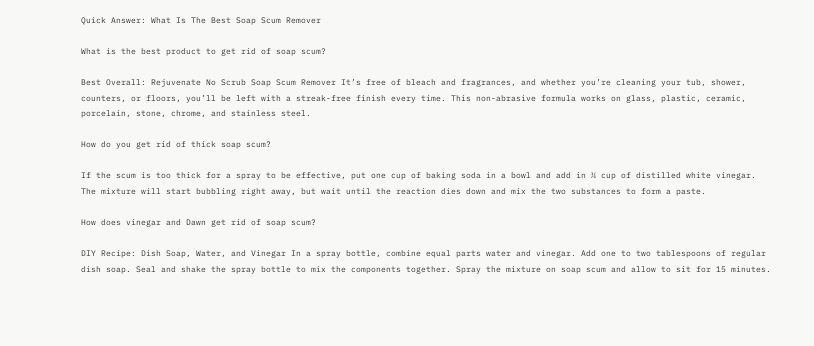Quick Answer: What Is The Best Soap Scum Remover

What is the best product to get rid of soap scum?

Best Overall: Rejuvenate No Scrub Soap Scum Remover It’s free of bleach and fragrances, and whether you’re cleaning your tub, shower, counters, or floors, you’ll be left with a streak-free finish every time. This non-abrasive formula works on glass, plastic, ceramic, porcelain, stone, chrome, and stainless steel.

How do you get rid of thick soap scum?

If the scum is too thick for a spray to be effective, put one cup of baking soda in a bowl and add in ¼ cup of distilled white vinegar. The mixture will start bubbling right away, but wait until the reaction dies down and mix the two substances to form a paste.

How does vinegar and Dawn get rid of soap scum?

DIY Recipe: Dish Soap, Water, and Vinegar In a spray bottle, combine equal parts water and vinegar. Add one to two tablespoons of regular dish soap. Seal and shake the spray bottle to mix the components together. Spray the mixture on soap scum and allow to sit for 15 minutes.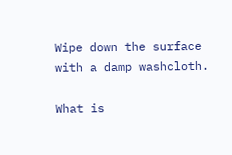Wipe down the surface with a damp washcloth.

What is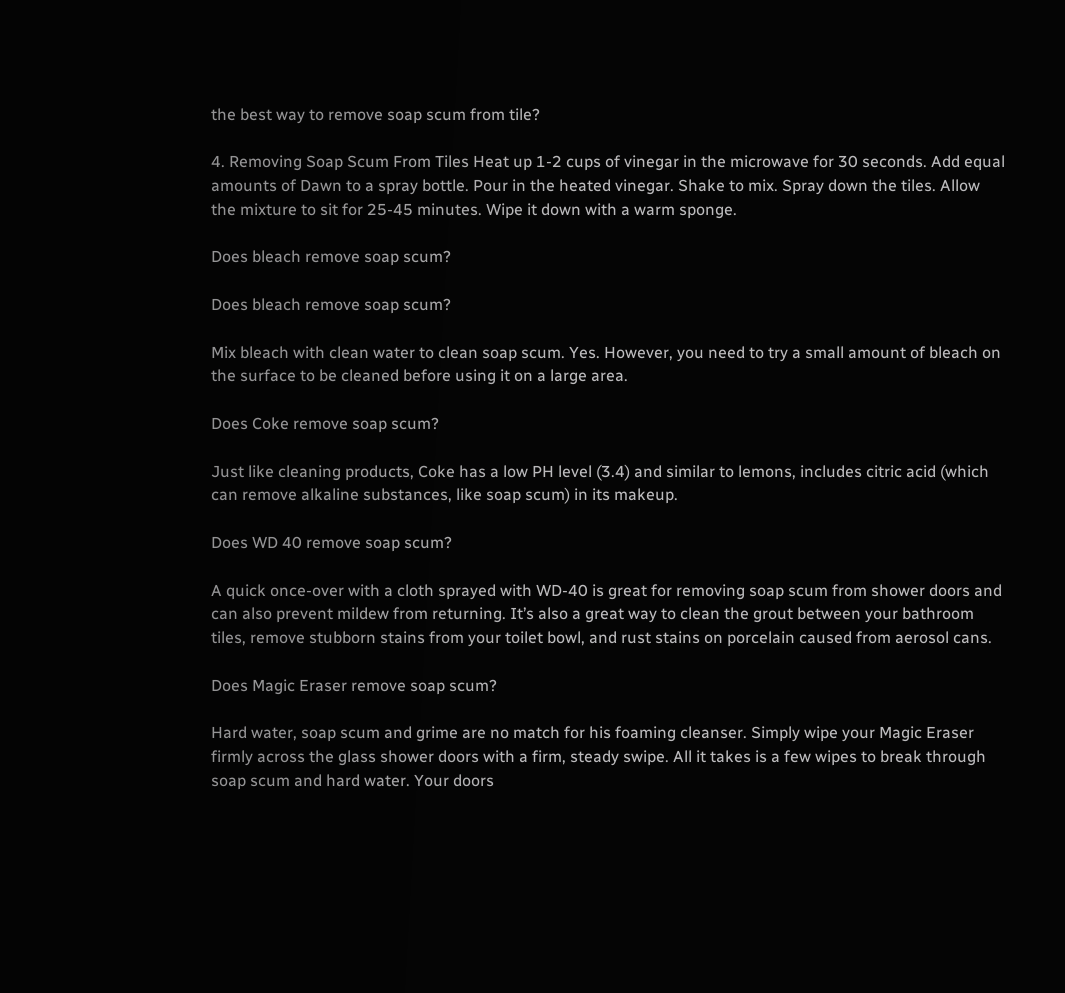the best way to remove soap scum from tile?

4. Removing Soap Scum From Tiles Heat up 1-2 cups of vinegar in the microwave for 30 seconds. Add equal amounts of Dawn to a spray bottle. Pour in the heated vinegar. Shake to mix. Spray down the tiles. Allow the mixture to sit for 25-45 minutes. Wipe it down with a warm sponge.

Does bleach remove soap scum?

Does bleach remove soap scum?

Mix bleach with clean water to clean soap scum. Yes. However, you need to try a small amount of bleach on the surface to be cleaned before using it on a large area.

Does Coke remove soap scum?

Just like cleaning products, Coke has a low PH level (3.4) and similar to lemons, includes citric acid (which can remove alkaline substances, like soap scum) in its makeup.

Does WD 40 remove soap scum?

A quick once-over with a cloth sprayed with WD-40 is great for removing soap scum from shower doors and can also prevent mildew from returning. It’s also a great way to clean the grout between your bathroom tiles, remove stubborn stains from your toilet bowl, and rust stains on porcelain caused from aerosol cans.

Does Magic Eraser remove soap scum?

Hard water, soap scum and grime are no match for his foaming cleanser. Simply wipe your Magic Eraser firmly across the glass shower doors with a firm, steady swipe. All it takes is a few wipes to break through soap scum and hard water. Your doors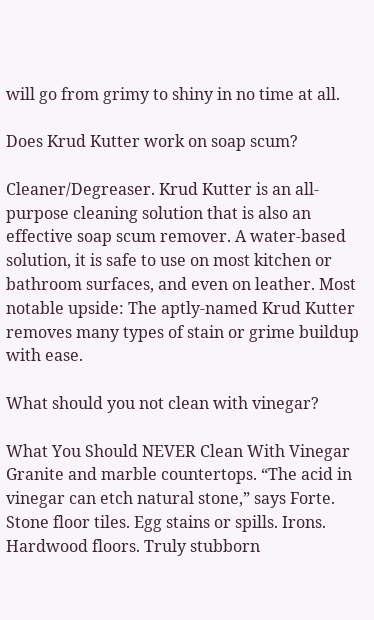will go from grimy to shiny in no time at all.

Does Krud Kutter work on soap scum?

Cleaner/Degreaser. Krud Kutter is an all-purpose cleaning solution that is also an effective soap scum remover. A water-based solution, it is safe to use on most kitchen or bathroom surfaces, and even on leather. Most notable upside: The aptly-named Krud Kutter removes many types of stain or grime buildup with ease.

What should you not clean with vinegar?

What You Should NEVER Clean With Vinegar Granite and marble countertops. “The acid in vinegar can etch natural stone,” says Forte. Stone floor tiles. Egg stains or spills. Irons. Hardwood floors. Truly stubborn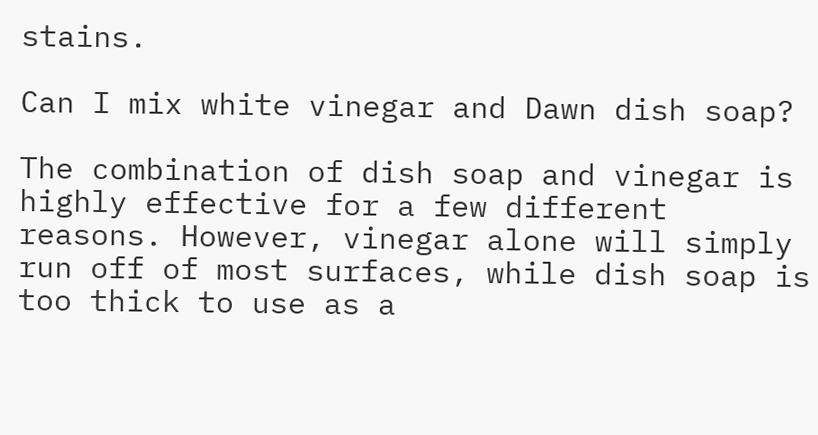stains.

Can I mix white vinegar and Dawn dish soap?

The combination of dish soap and vinegar is highly effective for a few different reasons. However, vinegar alone will simply run off of most surfaces, while dish soap is too thick to use as a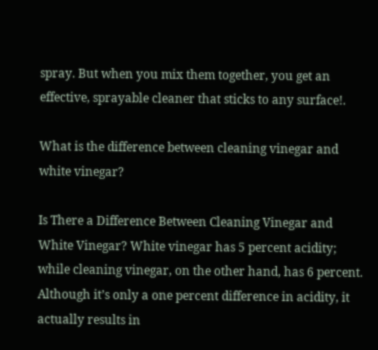spray. But when you mix them together, you get an effective, sprayable cleaner that sticks to any surface!.

What is the difference between cleaning vinegar and white vinegar?

Is There a Difference Between Cleaning Vinegar and White Vinegar? White vinegar has 5 percent acidity; while cleaning vinegar, on the other hand, has 6 percent. Although it’s only a one percent difference in acidity, it actually results in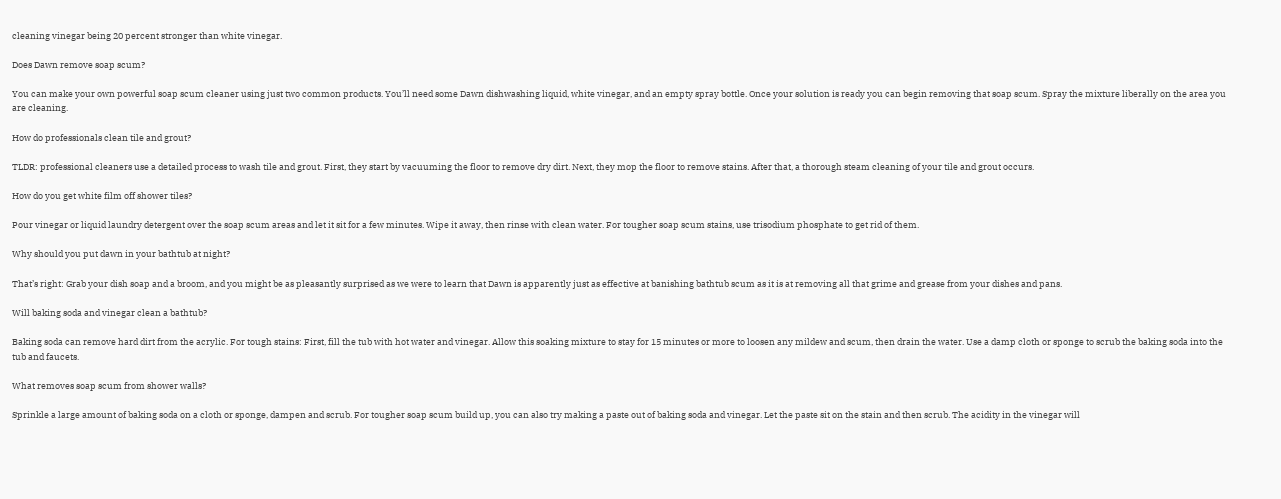cleaning vinegar being 20 percent stronger than white vinegar.

Does Dawn remove soap scum?

You can make your own powerful soap scum cleaner using just two common products. You’ll need some Dawn dishwashing liquid, white vinegar, and an empty spray bottle. Once your solution is ready you can begin removing that soap scum. Spray the mixture liberally on the area you are cleaning.

How do professionals clean tile and grout?

TLDR: professional cleaners use a detailed process to wash tile and grout. First, they start by vacuuming the floor to remove dry dirt. Next, they mop the floor to remove stains. After that, a thorough steam cleaning of your tile and grout occurs.

How do you get white film off shower tiles?

Pour vinegar or liquid laundry detergent over the soap scum areas and let it sit for a few minutes. Wipe it away, then rinse with clean water. For tougher soap scum stains, use trisodium phosphate to get rid of them.

Why should you put dawn in your bathtub at night?

That’s right: Grab your dish soap and a broom, and you might be as pleasantly surprised as we were to learn that Dawn is apparently just as effective at banishing bathtub scum as it is at removing all that grime and grease from your dishes and pans.

Will baking soda and vinegar clean a bathtub?

Baking soda can remove hard dirt from the acrylic. For tough stains: First, fill the tub with hot water and vinegar. Allow this soaking mixture to stay for 15 minutes or more to loosen any mildew and scum, then drain the water. Use a damp cloth or sponge to scrub the baking soda into the tub and faucets.

What removes soap scum from shower walls?

Sprinkle a large amount of baking soda on a cloth or sponge, dampen and scrub. For tougher soap scum build up, you can also try making a paste out of baking soda and vinegar. Let the paste sit on the stain and then scrub. The acidity in the vinegar will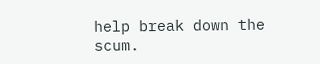help break down the scum.